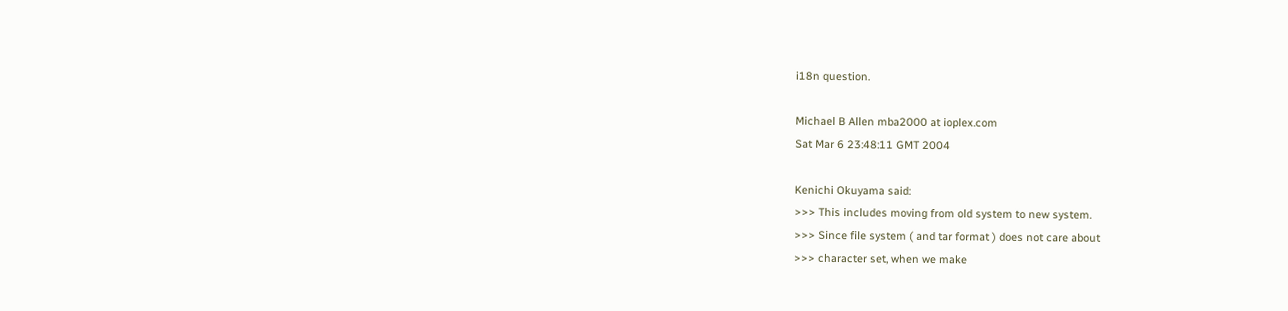i18n question.

Michael B Allen mba2000 at ioplex.com
Sat Mar 6 23:48:11 GMT 2004

Kenichi Okuyama said:
>>> This includes moving from old system to new system.
>>> Since file system ( and tar format ) does not care about
>>> character set, when we make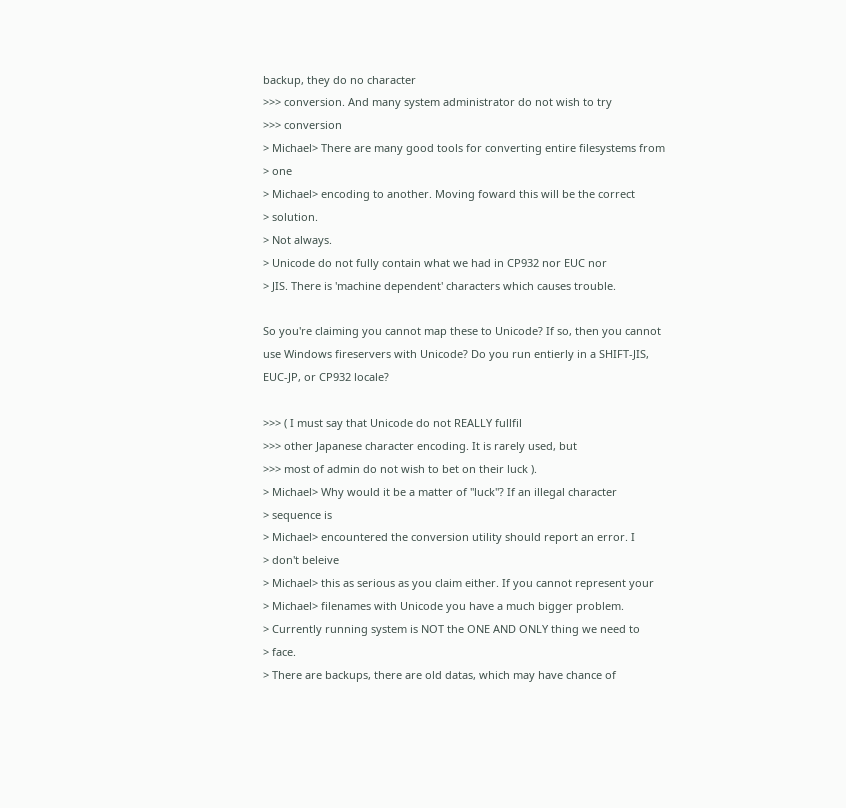backup, they do no character
>>> conversion. And many system administrator do not wish to try
>>> conversion
> Michael> There are many good tools for converting entire filesystems from
> one
> Michael> encoding to another. Moving foward this will be the correct
> solution.
> Not always.
> Unicode do not fully contain what we had in CP932 nor EUC nor
> JIS. There is 'machine dependent' characters which causes trouble.

So you're claiming you cannot map these to Unicode? If so, then you cannot
use Windows fireservers with Unicode? Do you run entierly in a SHIFT-JIS,
EUC-JP, or CP932 locale?

>>> ( I must say that Unicode do not REALLY fullfil
>>> other Japanese character encoding. It is rarely used, but
>>> most of admin do not wish to bet on their luck ).
> Michael> Why would it be a matter of "luck"? If an illegal character
> sequence is
> Michael> encountered the conversion utility should report an error. I
> don't beleive
> Michael> this as serious as you claim either. If you cannot represent your
> Michael> filenames with Unicode you have a much bigger problem.
> Currently running system is NOT the ONE AND ONLY thing we need to
> face.
> There are backups, there are old datas, which may have chance of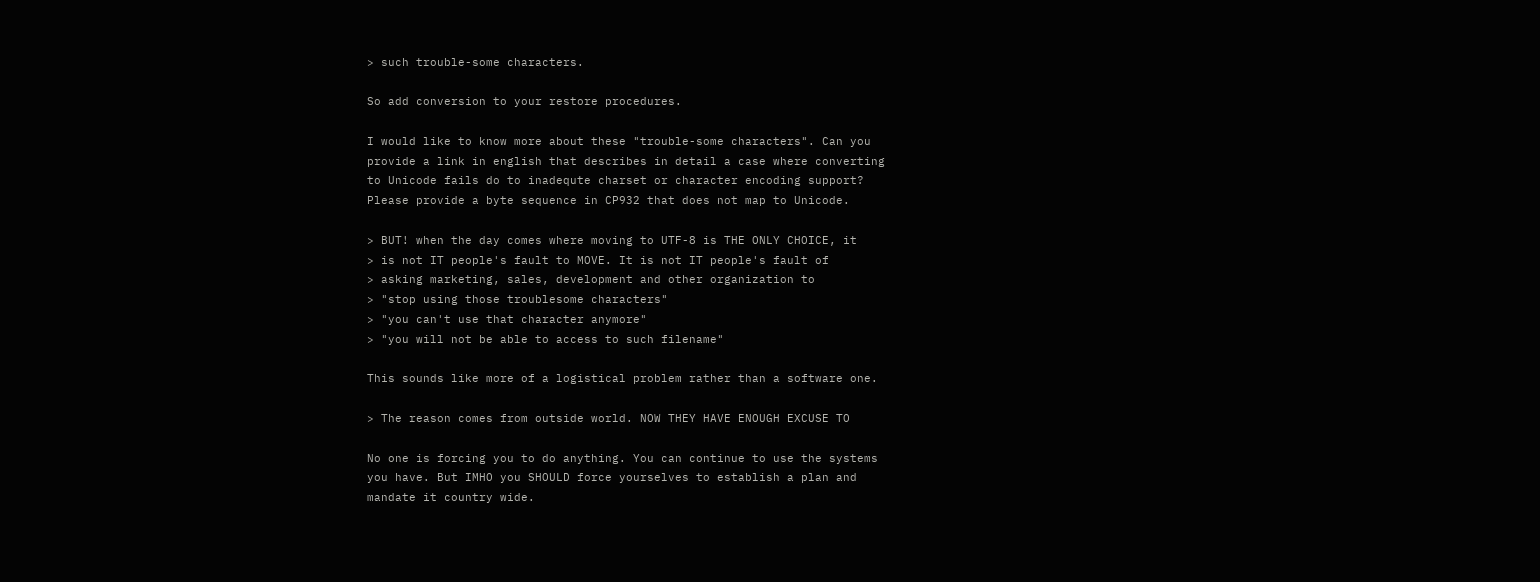> such trouble-some characters.

So add conversion to your restore procedures.

I would like to know more about these "trouble-some characters". Can you
provide a link in english that describes in detail a case where converting
to Unicode fails do to inadequte charset or character encoding support?
Please provide a byte sequence in CP932 that does not map to Unicode.

> BUT! when the day comes where moving to UTF-8 is THE ONLY CHOICE, it
> is not IT people's fault to MOVE. It is not IT people's fault of
> asking marketing, sales, development and other organization to
> "stop using those troublesome characters"
> "you can't use that character anymore"
> "you will not be able to access to such filename"

This sounds like more of a logistical problem rather than a software one.

> The reason comes from outside world. NOW THEY HAVE ENOUGH EXCUSE TO

No one is forcing you to do anything. You can continue to use the systems
you have. But IMHO you SHOULD force yourselves to establish a plan and
mandate it country wide.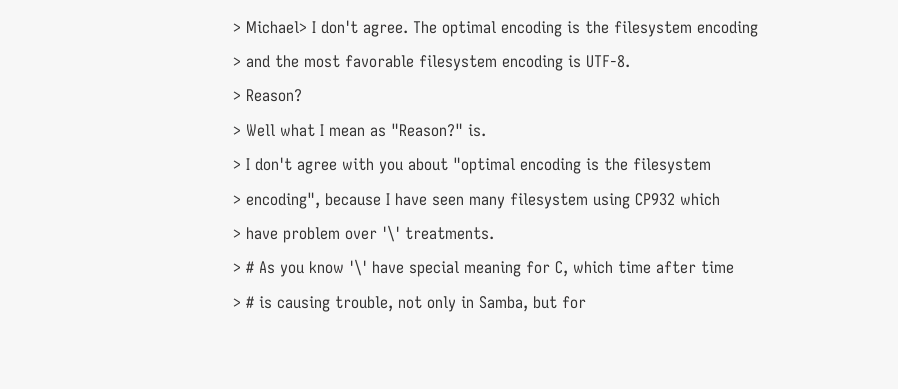> Michael> I don't agree. The optimal encoding is the filesystem encoding
> and the most favorable filesystem encoding is UTF-8.
> Reason?
> Well what I mean as "Reason?" is.
> I don't agree with you about "optimal encoding is the filesystem
> encoding", because I have seen many filesystem using CP932 which
> have problem over '\' treatments.
> # As you know '\' have special meaning for C, which time after time
> # is causing trouble, not only in Samba, but for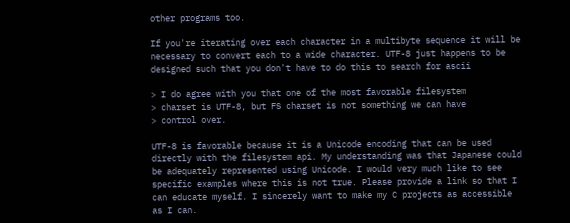other programs too.

If you're iterating over each character in a multibyte sequence it will be
necessary to convert each to a wide character. UTF-8 just happens to be
designed such that you don't have to do this to search for ascii

> I do agree with you that one of the most favorable filesystem
> charset is UTF-8, but FS charset is not something we can have
> control over.

UTF-8 is favorable because it is a Unicode encoding that can be used
directly with the filesystem api. My understanding was that Japanese could
be adequately represented using Unicode. I would very much like to see
specific examples where this is not true. Please provide a link so that I
can educate myself. I sincerely want to make my C projects as accessible
as I can.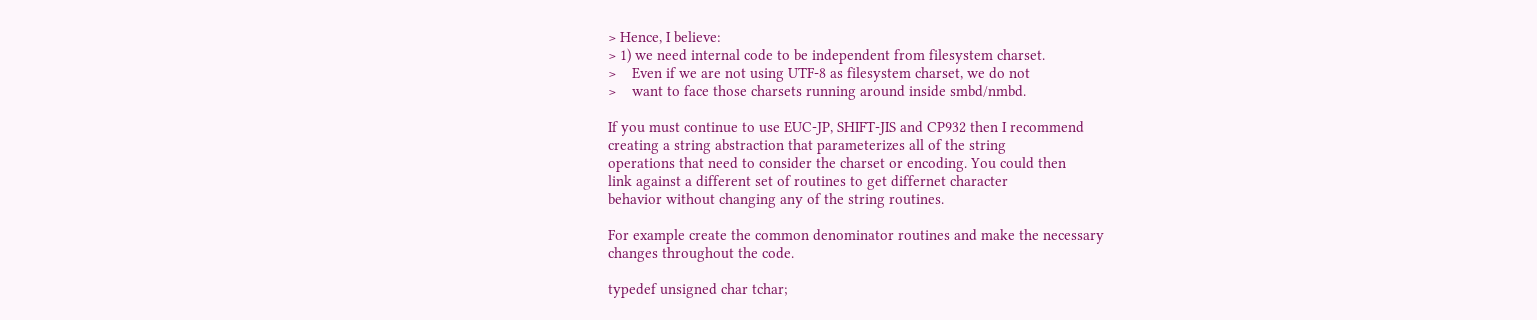> Hence, I believe:
> 1) we need internal code to be independent from filesystem charset.
>    Even if we are not using UTF-8 as filesystem charset, we do not
>    want to face those charsets running around inside smbd/nmbd.

If you must continue to use EUC-JP, SHIFT-JIS and CP932 then I recommend
creating a string abstraction that parameterizes all of the string
operations that need to consider the charset or encoding. You could then
link against a different set of routines to get differnet character
behavior without changing any of the string routines.

For example create the common denominator routines and make the necessary
changes throughout the code.

typedef unsigned char tchar;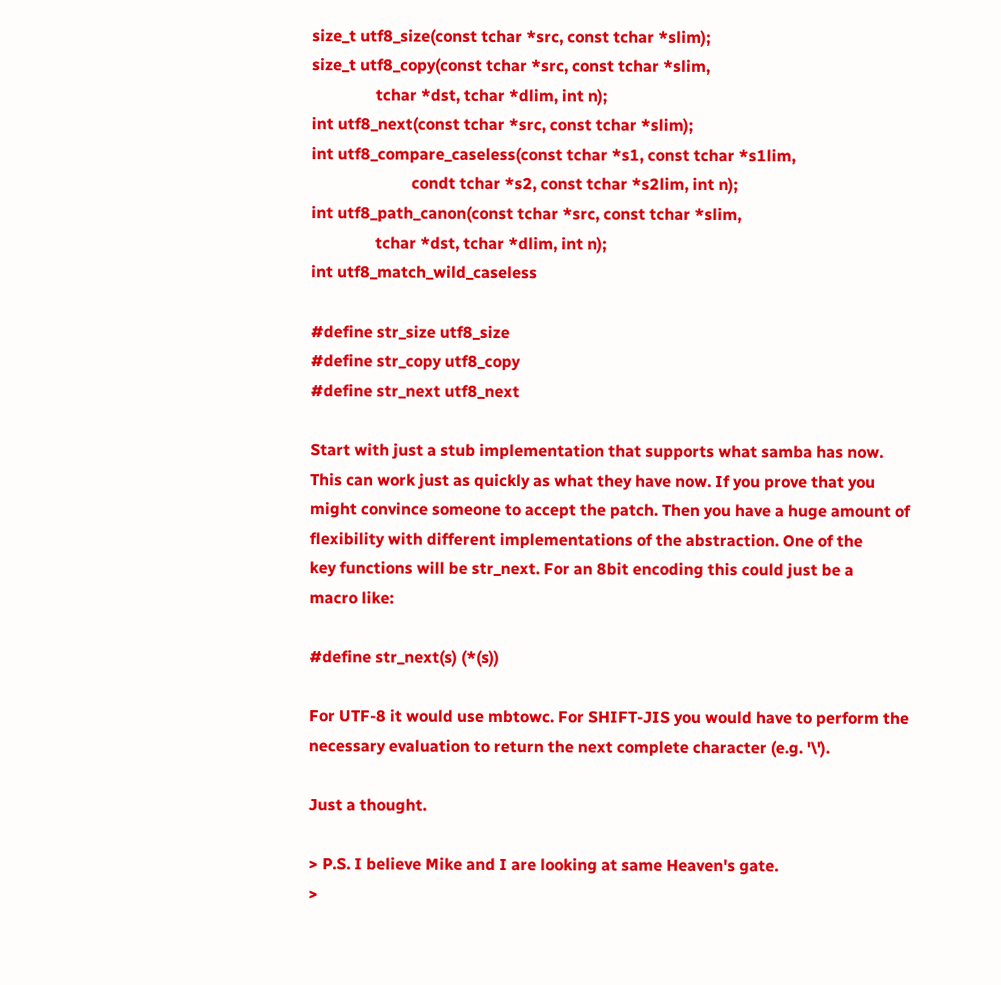size_t utf8_size(const tchar *src, const tchar *slim);
size_t utf8_copy(const tchar *src, const tchar *slim,
                tchar *dst, tchar *dlim, int n);
int utf8_next(const tchar *src, const tchar *slim);
int utf8_compare_caseless(const tchar *s1, const tchar *s1lim,
                         condt tchar *s2, const tchar *s2lim, int n);
int utf8_path_canon(const tchar *src, const tchar *slim,
                tchar *dst, tchar *dlim, int n);
int utf8_match_wild_caseless

#define str_size utf8_size
#define str_copy utf8_copy
#define str_next utf8_next

Start with just a stub implementation that supports what samba has now.
This can work just as quickly as what they have now. If you prove that you
might convince someone to accept the patch. Then you have a huge amount of
flexibility with different implementations of the abstraction. One of the
key functions will be str_next. For an 8bit encoding this could just be a
macro like:

#define str_next(s) (*(s))

For UTF-8 it would use mbtowc. For SHIFT-JIS you would have to perform the
necessary evaluation to return the next complete character (e.g. '\').

Just a thought.

> P.S. I believe Mike and I are looking at same Heaven's gate.
>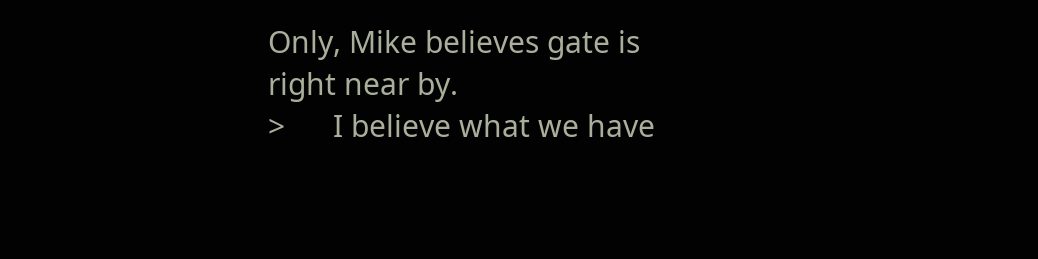Only, Mike believes gate is right near by.
>      I believe what we have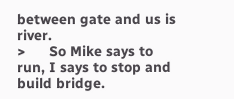between gate and us is river.
>      So Mike says to run, I says to stop and build bridge.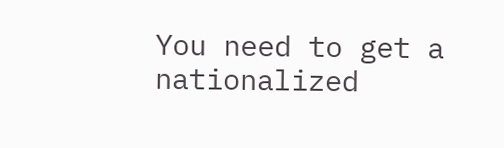You need to get a nationalized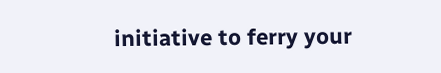initiative to ferry your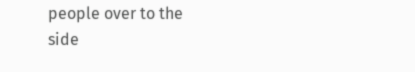people over to the
side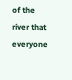of the river that everyone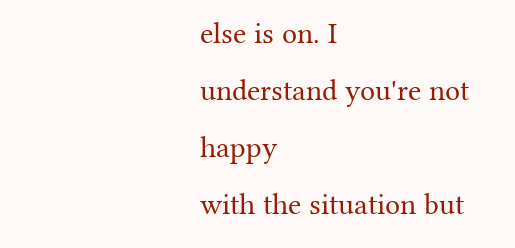else is on. I understand you're not happy
with the situation but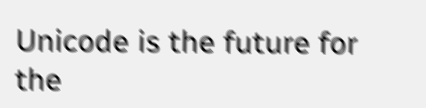Unicode is the future for the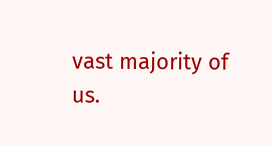vast majority of us.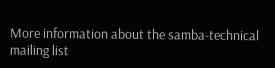More information about the samba-technical mailing list